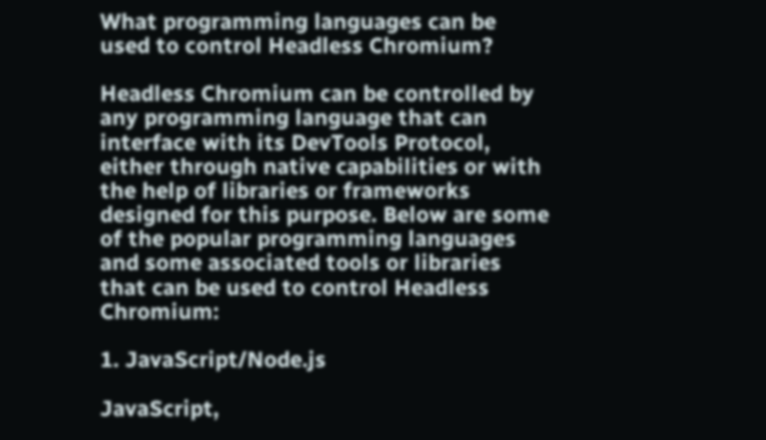What programming languages can be used to control Headless Chromium?

Headless Chromium can be controlled by any programming language that can interface with its DevTools Protocol, either through native capabilities or with the help of libraries or frameworks designed for this purpose. Below are some of the popular programming languages and some associated tools or libraries that can be used to control Headless Chromium:

1. JavaScript/Node.js

JavaScript,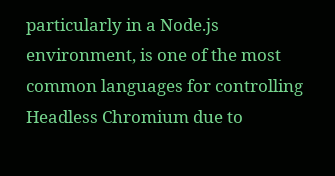particularly in a Node.js environment, is one of the most common languages for controlling Headless Chromium due to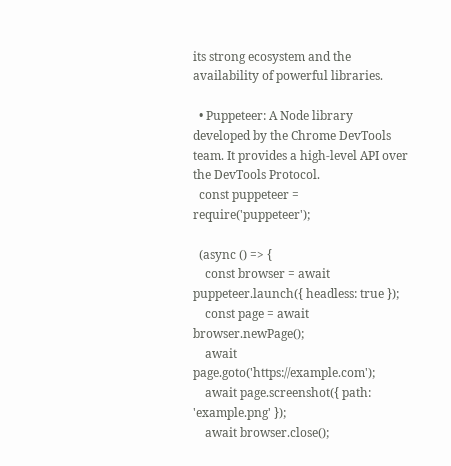its strong ecosystem and the availability of powerful libraries.

  • Puppeteer: A Node library developed by the Chrome DevTools team. It provides a high-level API over the DevTools Protocol.
  const puppeteer = require('puppeteer');

  (async () => {
    const browser = await puppeteer.launch({ headless: true });
    const page = await browser.newPage();
    await page.goto('https://example.com');
    await page.screenshot({ path: 'example.png' });
    await browser.close();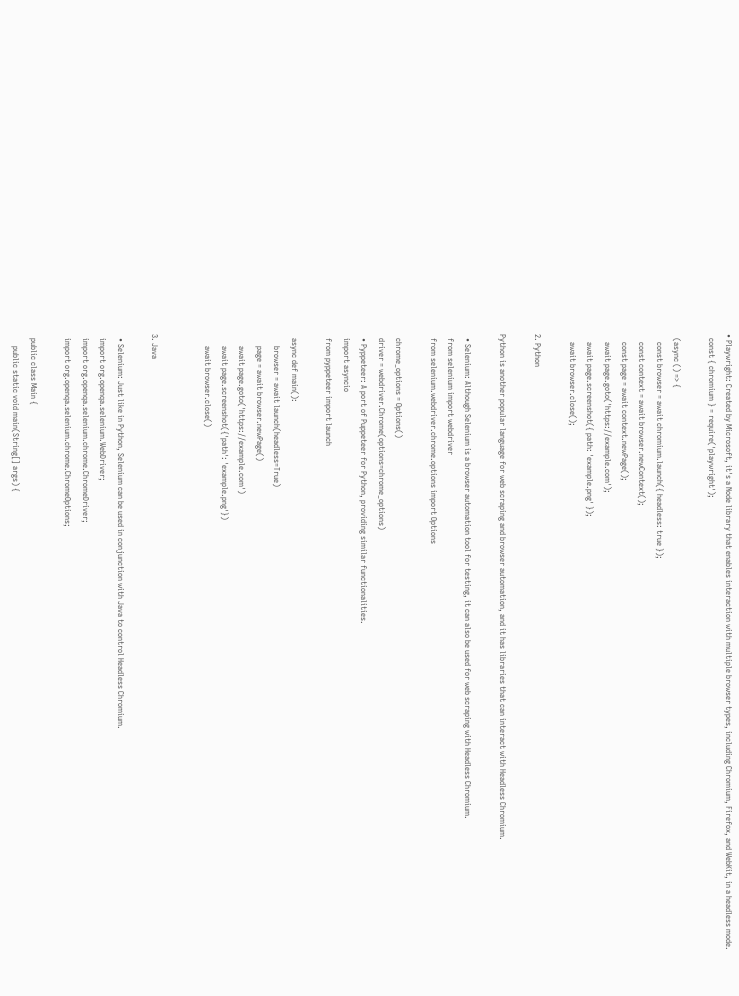• Playwright: Created by Microsoft, it's a Node library that enables interaction with multiple browser types, including Chromium, Firefox, and WebKit, in a headless mode.
  const { chromium } = require('playwright');

  (async () => {
    const browser = await chromium.launch({ headless: true });
    const context = await browser.newContext();
    const page = await context.newPage();
    await page.goto('https://example.com');
    await page.screenshot({ path: 'example.png' });
    await browser.close();

2. Python

Python is another popular language for web scraping and browser automation, and it has libraries that can interact with Headless Chromium.

  • Selenium: Although Selenium is a browser automation tool for testing, it can also be used for web scraping with Headless Chromium.
  from selenium import webdriver
  from selenium.webdriver.chrome.options import Options

  chrome_options = Options()
  driver = webdriver.Chrome(options=chrome_options)
  • Pyppeteer: A port of Puppeteer for Python, providing similar functionalities.
  import asyncio
  from pyppeteer import launch

  async def main():
      browser = await launch(headless=True)
      page = await browser.newPage()
      await page.goto('https://example.com')
      await page.screenshot({'path': 'example.png'})
      await browser.close()


3. Java

  • Selenium: Just like in Python, Selenium can be used in conjunction with Java to control Headless Chromium.
  import org.openqa.selenium.WebDriver;
  import org.openqa.selenium.chrome.ChromeDriver;
  import org.openqa.selenium.chrome.ChromeOptions;

  public class Main {
      public static void main(String[] args) {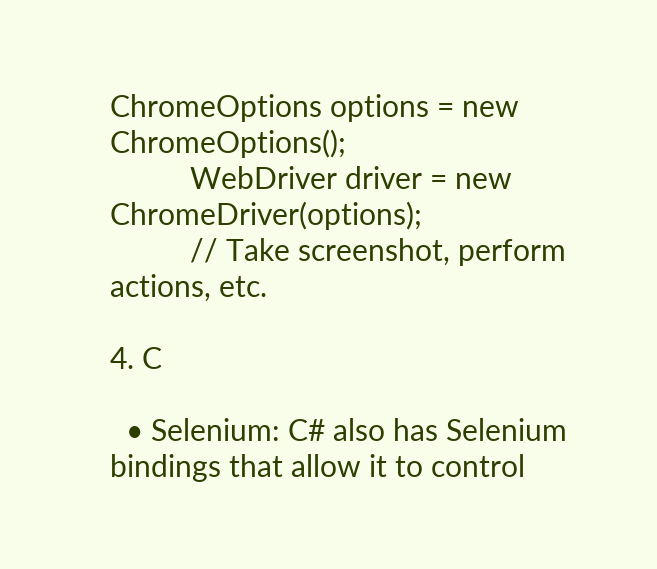ChromeOptions options = new ChromeOptions();
          WebDriver driver = new ChromeDriver(options);
          // Take screenshot, perform actions, etc.

4. C

  • Selenium: C# also has Selenium bindings that allow it to control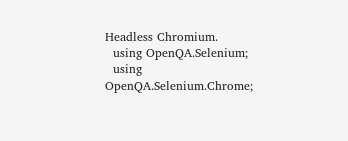Headless Chromium.
  using OpenQA.Selenium;
  using OpenQA.Selenium.Chrome;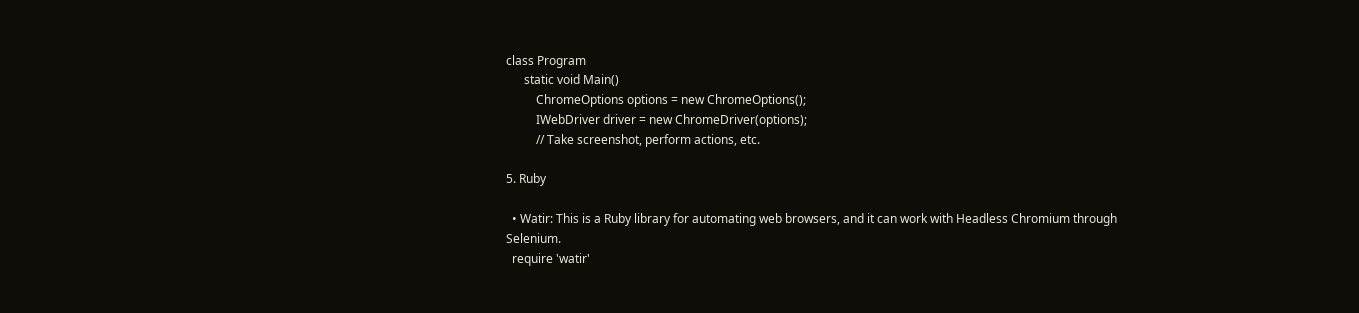class Program
      static void Main()
          ChromeOptions options = new ChromeOptions();
          IWebDriver driver = new ChromeDriver(options);
          // Take screenshot, perform actions, etc.

5. Ruby

  • Watir: This is a Ruby library for automating web browsers, and it can work with Headless Chromium through Selenium.
  require 'watir'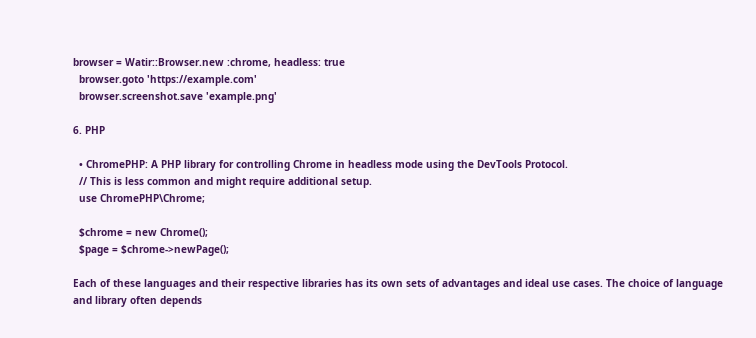browser = Watir::Browser.new :chrome, headless: true
  browser.goto 'https://example.com'
  browser.screenshot.save 'example.png'

6. PHP

  • ChromePHP: A PHP library for controlling Chrome in headless mode using the DevTools Protocol.
  // This is less common and might require additional setup.
  use ChromePHP\Chrome;

  $chrome = new Chrome();
  $page = $chrome->newPage();

Each of these languages and their respective libraries has its own sets of advantages and ideal use cases. The choice of language and library often depends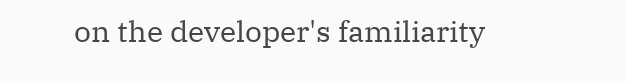on the developer's familiarity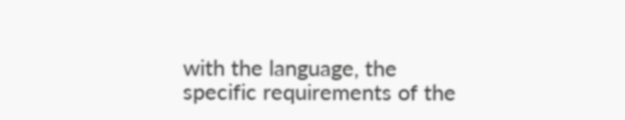with the language, the specific requirements of the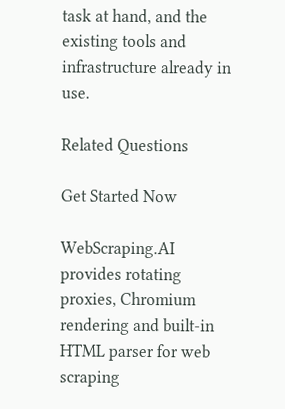task at hand, and the existing tools and infrastructure already in use.

Related Questions

Get Started Now

WebScraping.AI provides rotating proxies, Chromium rendering and built-in HTML parser for web scraping